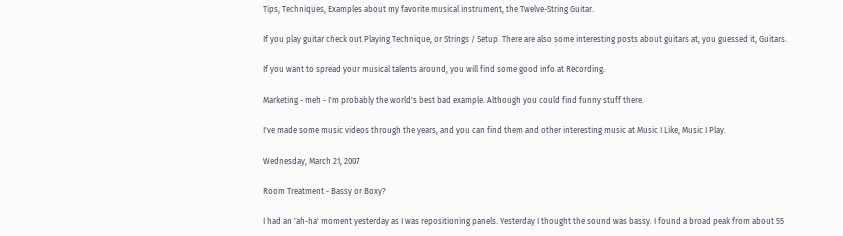Tips, Techniques, Examples about my favorite musical instrument, the Twelve-String Guitar.

If you play guitar check out Playing Technique, or Strings / Setup. There are also some interesting posts about guitars at, you guessed it, Guitars.

If you want to spread your musical talents around, you will find some good info at Recording.

Marketing - meh - I'm probably the world's best bad example. Although you could find funny stuff there.

I've made some music videos through the years, and you can find them and other interesting music at Music I Like, Music I Play.

Wednesday, March 21, 2007

Room Treatment - Bassy or Boxy?

I had an 'ah-ha' moment yesterday as I was repositioning panels. Yesterday I thought the sound was bassy. I found a broad peak from about 55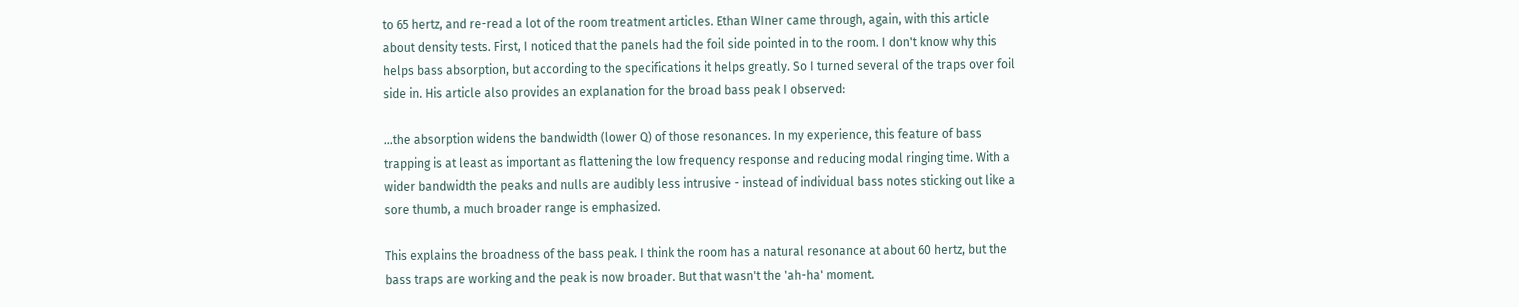to 65 hertz, and re-read a lot of the room treatment articles. Ethan WIner came through, again, with this article about density tests. First, I noticed that the panels had the foil side pointed in to the room. I don't know why this helps bass absorption, but according to the specifications it helps greatly. So I turned several of the traps over foil side in. His article also provides an explanation for the broad bass peak I observed:

...the absorption widens the bandwidth (lower Q) of those resonances. In my experience, this feature of bass trapping is at least as important as flattening the low frequency response and reducing modal ringing time. With a wider bandwidth the peaks and nulls are audibly less intrusive - instead of individual bass notes sticking out like a sore thumb, a much broader range is emphasized.

This explains the broadness of the bass peak. I think the room has a natural resonance at about 60 hertz, but the bass traps are working and the peak is now broader. But that wasn't the 'ah-ha' moment.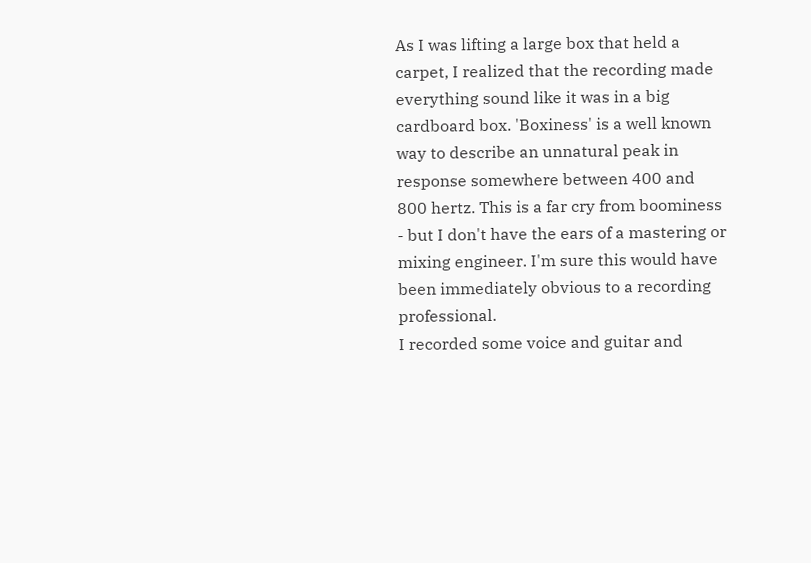As I was lifting a large box that held a carpet, I realized that the recording made everything sound like it was in a big cardboard box. 'Boxiness' is a well known way to describe an unnatural peak in response somewhere between 400 and 800 hertz. This is a far cry from boominess - but I don't have the ears of a mastering or mixing engineer. I'm sure this would have been immediately obvious to a recording professional.
I recorded some voice and guitar and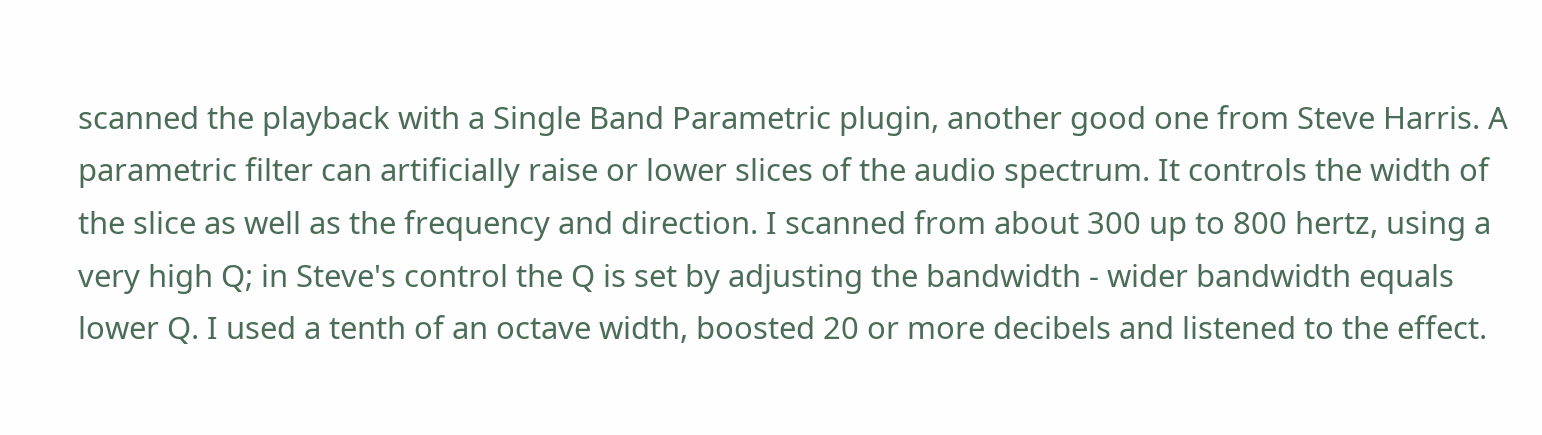scanned the playback with a Single Band Parametric plugin, another good one from Steve Harris. A parametric filter can artificially raise or lower slices of the audio spectrum. It controls the width of the slice as well as the frequency and direction. I scanned from about 300 up to 800 hertz, using a very high Q; in Steve's control the Q is set by adjusting the bandwidth - wider bandwidth equals lower Q. I used a tenth of an octave width, boosted 20 or more decibels and listened to the effect.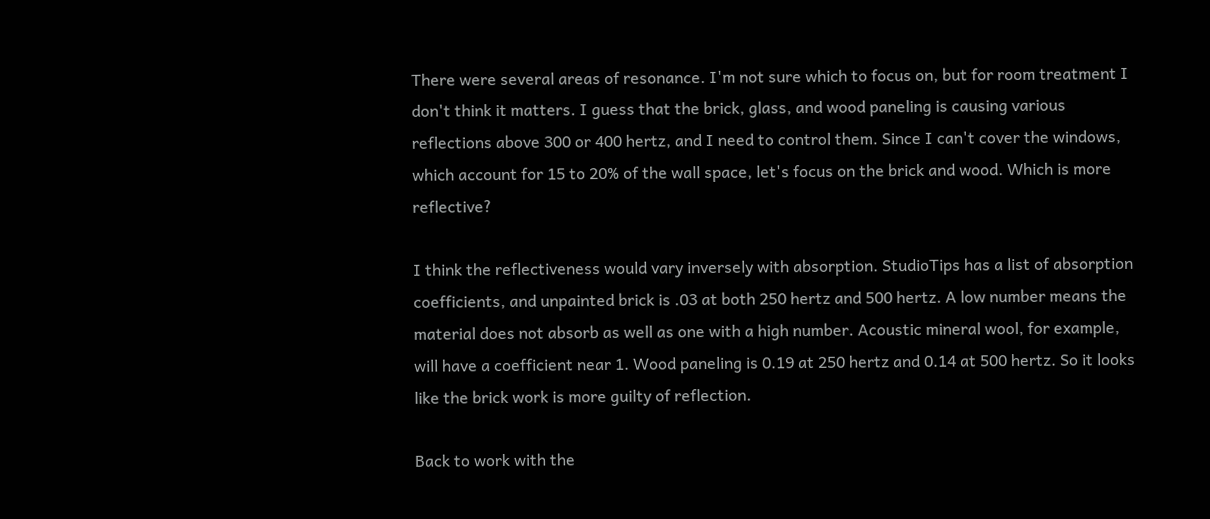There were several areas of resonance. I'm not sure which to focus on, but for room treatment I don't think it matters. I guess that the brick, glass, and wood paneling is causing various reflections above 300 or 400 hertz, and I need to control them. Since I can't cover the windows, which account for 15 to 20% of the wall space, let's focus on the brick and wood. Which is more reflective?

I think the reflectiveness would vary inversely with absorption. StudioTips has a list of absorption coefficients, and unpainted brick is .03 at both 250 hertz and 500 hertz. A low number means the material does not absorb as well as one with a high number. Acoustic mineral wool, for example, will have a coefficient near 1. Wood paneling is 0.19 at 250 hertz and 0.14 at 500 hertz. So it looks like the brick work is more guilty of reflection.

Back to work with the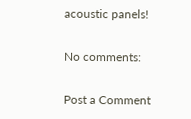acoustic panels!

No comments:

Post a Comment